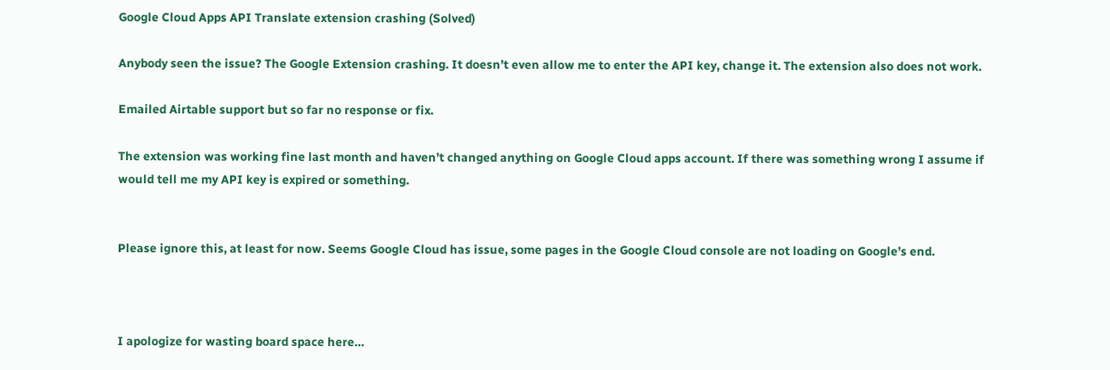Google Cloud Apps API Translate extension crashing (Solved)

Anybody seen the issue? The Google Extension crashing. It doesn’t even allow me to enter the API key, change it. The extension also does not work.

Emailed Airtable support but so far no response or fix.

The extension was working fine last month and haven’t changed anything on Google Cloud apps account. If there was something wrong I assume if would tell me my API key is expired or something.


Please ignore this, at least for now. Seems Google Cloud has issue, some pages in the Google Cloud console are not loading on Google’s end.



I apologize for wasting board space here…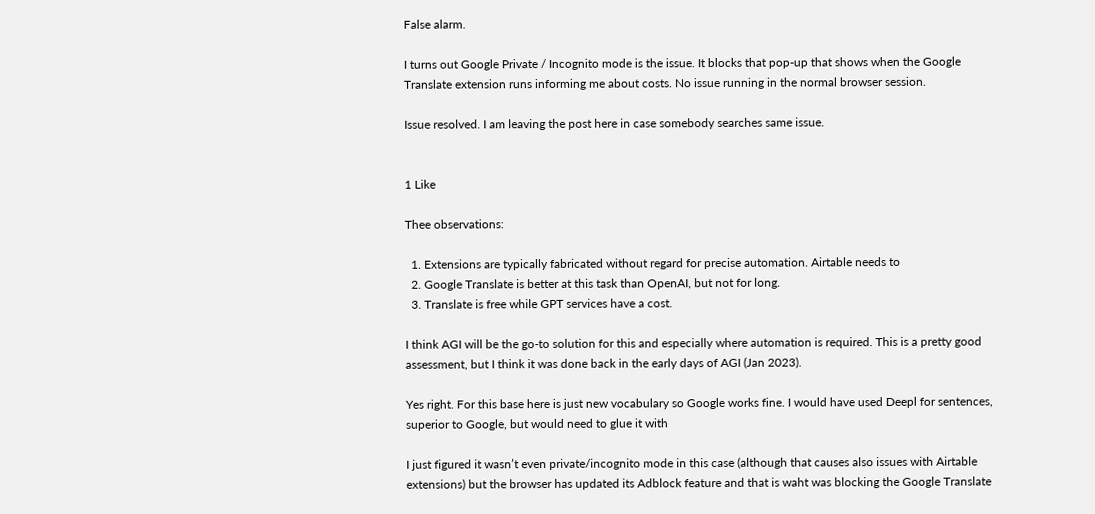False alarm.

I turns out Google Private / Incognito mode is the issue. It blocks that pop-up that shows when the Google Translate extension runs informing me about costs. No issue running in the normal browser session.

Issue resolved. I am leaving the post here in case somebody searches same issue.


1 Like

Thee observations:

  1. Extensions are typically fabricated without regard for precise automation. Airtable needs to
  2. Google Translate is better at this task than OpenAI, but not for long.
  3. Translate is free while GPT services have a cost.

I think AGI will be the go-to solution for this and especially where automation is required. This is a pretty good assessment, but I think it was done back in the early days of AGI (Jan 2023).

Yes right. For this base here is just new vocabulary so Google works fine. I would have used Deepl for sentences, superior to Google, but would need to glue it with

I just figured it wasn’t even private/incognito mode in this case (although that causes also issues with Airtable extensions) but the browser has updated its Adblock feature and that is waht was blocking the Google Translate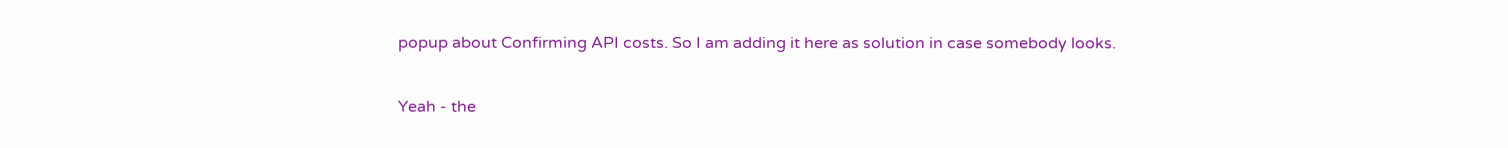popup about Confirming API costs. So I am adding it here as solution in case somebody looks.

Yeah - the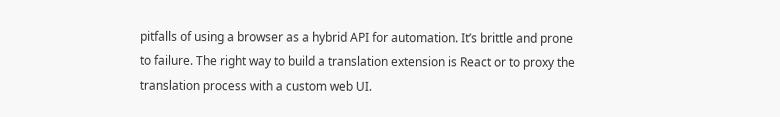pitfalls of using a browser as a hybrid API for automation. It’s brittle and prone to failure. The right way to build a translation extension is React or to proxy the translation process with a custom web UI.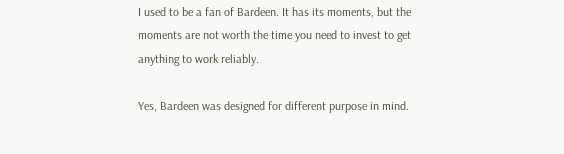I used to be a fan of Bardeen. It has its moments, but the moments are not worth the time you need to invest to get anything to work reliably.

Yes, Bardeen was designed for different purpose in mind.